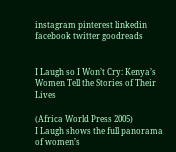instagram pinterest linkedin facebook twitter goodreads


I Laugh so I Won’t Cry: Kenya’s Women Tell the Stories of Their Lives

(Africa World Press 2005)
I Laugh shows the full panorama of women’s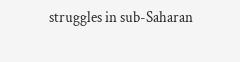struggles in sub-Saharan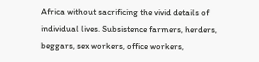Africa without sacrificing the vivid details of individual lives. Subsistence farmers, herders, beggars, sex workers, office workers,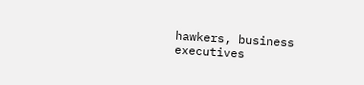hawkers, business executives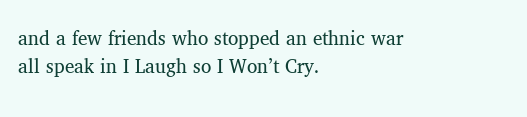and a few friends who stopped an ethnic war all speak in I Laugh so I Won’t Cry.